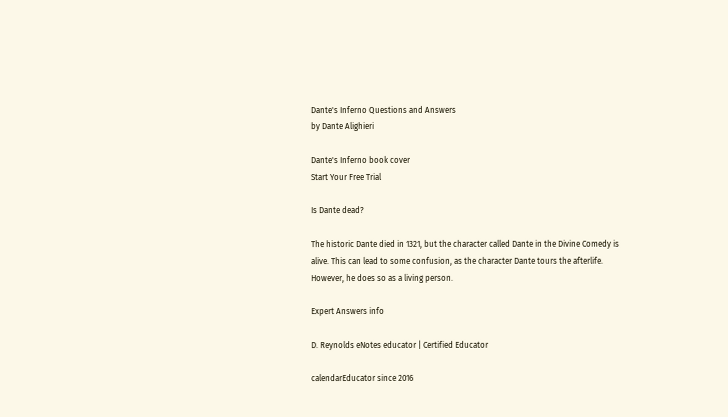Dante's Inferno Questions and Answers
by Dante Alighieri

Dante's Inferno book cover
Start Your Free Trial

Is Dante dead?

The historic Dante died in 1321, but the character called Dante in the Divine Comedy is alive. This can lead to some confusion, as the character Dante tours the afterlife. However, he does so as a living person.

Expert Answers info

D. Reynolds eNotes educator | Certified Educator

calendarEducator since 2016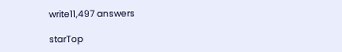write11,497 answers

starTop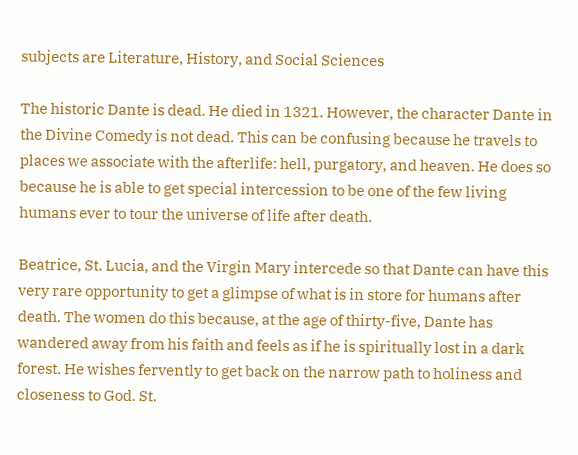subjects are Literature, History, and Social Sciences

The historic Dante is dead. He died in 1321. However, the character Dante in the Divine Comedy is not dead. This can be confusing because he travels to places we associate with the afterlife: hell, purgatory, and heaven. He does so because he is able to get special intercession to be one of the few living humans ever to tour the universe of life after death.

Beatrice, St. Lucia, and the Virgin Mary intercede so that Dante can have this very rare opportunity to get a glimpse of what is in store for humans after death. The women do this because, at the age of thirty-five, Dante has wandered away from his faith and feels as if he is spiritually lost in a dark forest. He wishes fervently to get back on the narrow path to holiness and closeness to God. St.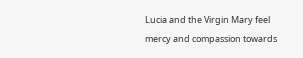Lucia and the Virgin Mary feel mercy and compassion towards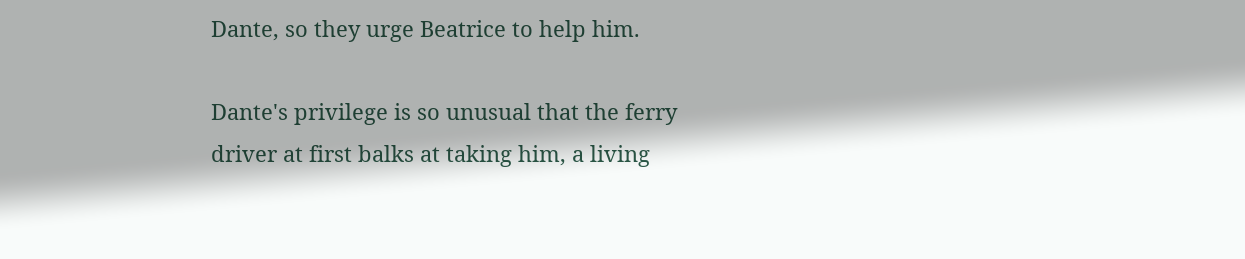Dante, so they urge Beatrice to help him.

Dante's privilege is so unusual that the ferry driver at first balks at taking him, a living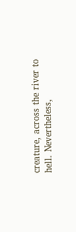creature, across the river to hell. Nevertheless,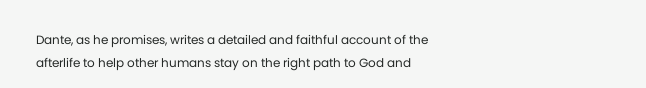Dante, as he promises, writes a detailed and faithful account of the afterlife to help other humans stay on the right path to God and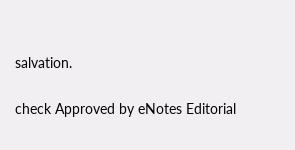salvation.

check Approved by eNotes Editorial